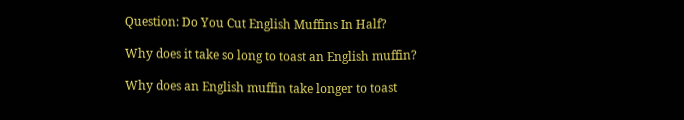Question: Do You Cut English Muffins In Half?

Why does it take so long to toast an English muffin?

Why does an English muffin take longer to toast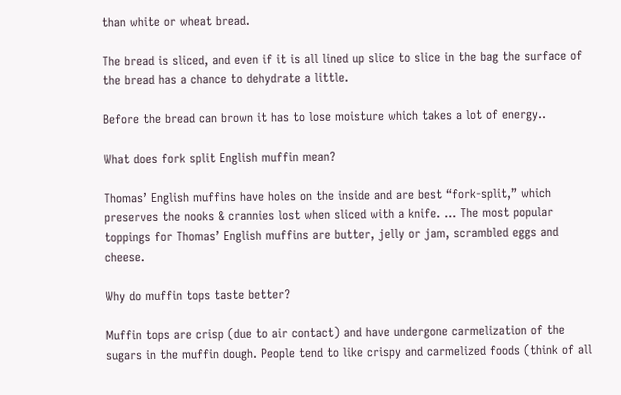than white or wheat bread.

The bread is sliced, and even if it is all lined up slice to slice in the bag the surface of the bread has a chance to dehydrate a little.

Before the bread can brown it has to lose moisture which takes a lot of energy..

What does fork split English muffin mean?

Thomas’ English muffins have holes on the inside and are best “fork-split,” which preserves the nooks & crannies lost when sliced with a knife. … The most popular toppings for Thomas’ English muffins are butter, jelly or jam, scrambled eggs and cheese.

Why do muffin tops taste better?

Muffin tops are crisp (due to air contact) and have undergone carmelization of the sugars in the muffin dough. People tend to like crispy and carmelized foods (think of all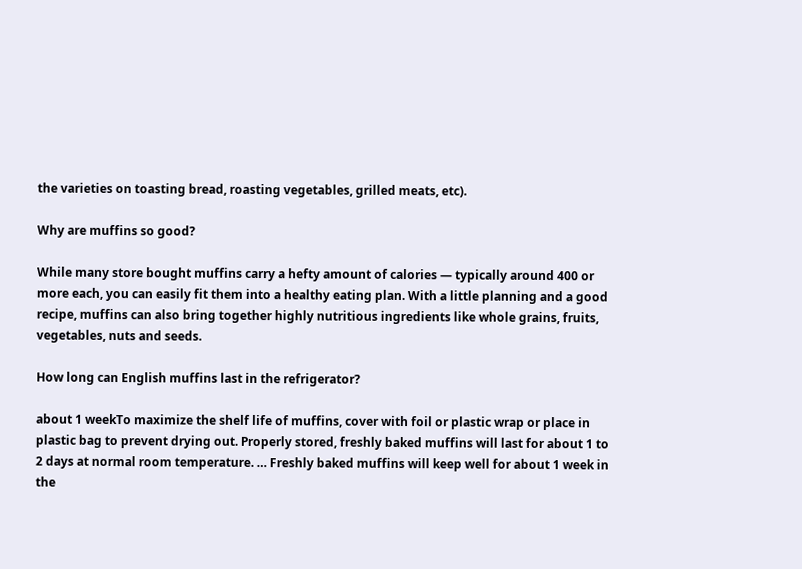the varieties on toasting bread, roasting vegetables, grilled meats, etc).

Why are muffins so good?

While many store bought muffins carry a hefty amount of calories — typically around 400 or more each, you can easily fit them into a healthy eating plan. With a little planning and a good recipe, muffins can also bring together highly nutritious ingredients like whole grains, fruits, vegetables, nuts and seeds.

How long can English muffins last in the refrigerator?

about 1 weekTo maximize the shelf life of muffins, cover with foil or plastic wrap or place in plastic bag to prevent drying out. Properly stored, freshly baked muffins will last for about 1 to 2 days at normal room temperature. … Freshly baked muffins will keep well for about 1 week in the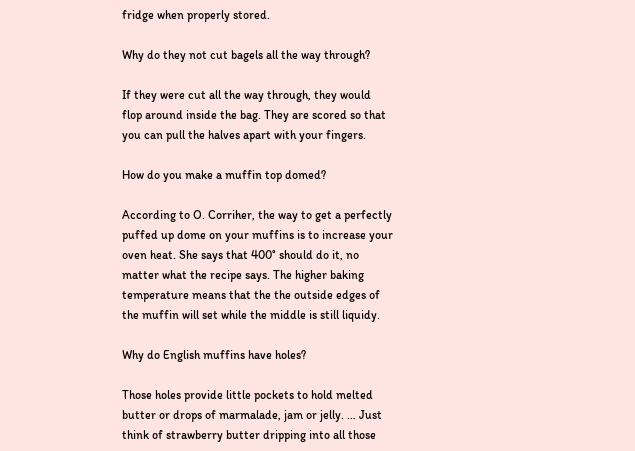fridge when properly stored.

Why do they not cut bagels all the way through?

If they were cut all the way through, they would flop around inside the bag. They are scored so that you can pull the halves apart with your fingers.

How do you make a muffin top domed?

According to O. Corriher, the way to get a perfectly puffed up dome on your muffins is to increase your oven heat. She says that 400° should do it, no matter what the recipe says. The higher baking temperature means that the the outside edges of the muffin will set while the middle is still liquidy.

Why do English muffins have holes?

Those holes provide little pockets to hold melted butter or drops of marmalade, jam or jelly. … Just think of strawberry butter dripping into all those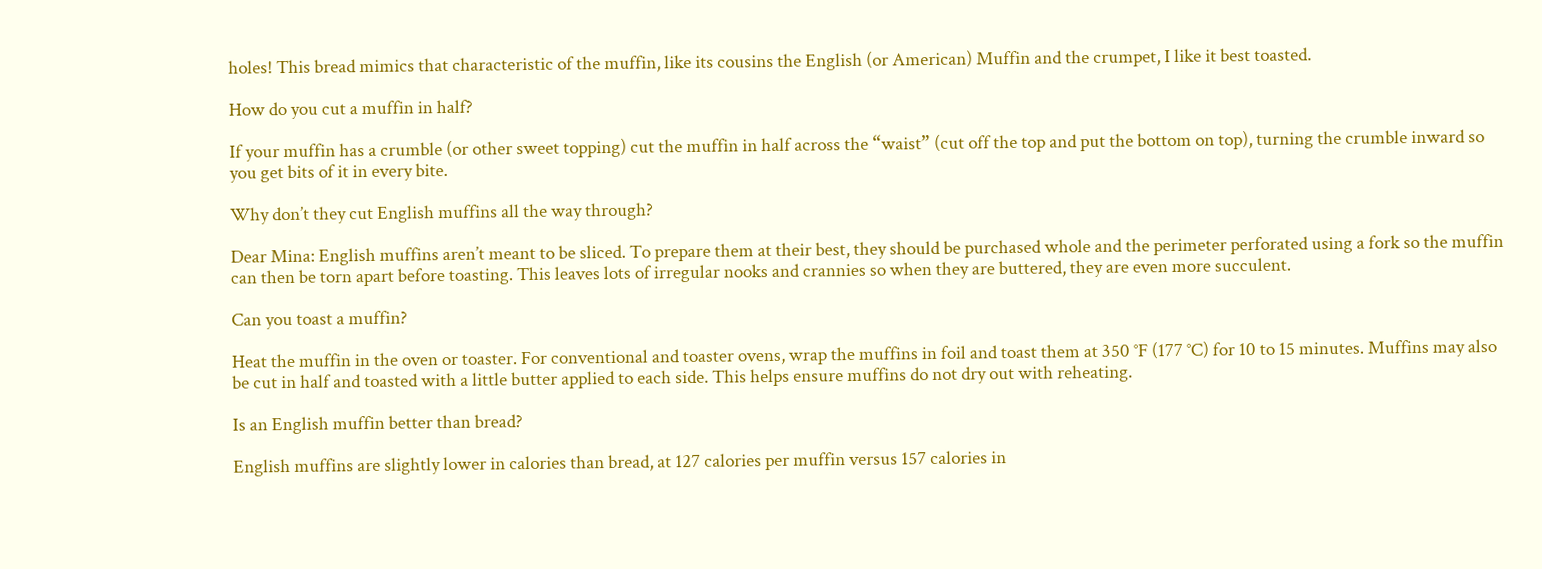holes! This bread mimics that characteristic of the muffin, like its cousins the English (or American) Muffin and the crumpet, I like it best toasted.

How do you cut a muffin in half?

If your muffin has a crumble (or other sweet topping) cut the muffin in half across the “waist” (cut off the top and put the bottom on top), turning the crumble inward so you get bits of it in every bite.

Why don’t they cut English muffins all the way through?

Dear Mina: English muffins aren’t meant to be sliced. To prepare them at their best, they should be purchased whole and the perimeter perforated using a fork so the muffin can then be torn apart before toasting. This leaves lots of irregular nooks and crannies so when they are buttered, they are even more succulent.

Can you toast a muffin?

Heat the muffin in the oven or toaster. For conventional and toaster ovens, wrap the muffins in foil and toast them at 350 °F (177 °C) for 10 to 15 minutes. Muffins may also be cut in half and toasted with a little butter applied to each side. This helps ensure muffins do not dry out with reheating.

Is an English muffin better than bread?

English muffins are slightly lower in calories than bread, at 127 calories per muffin versus 157 calories in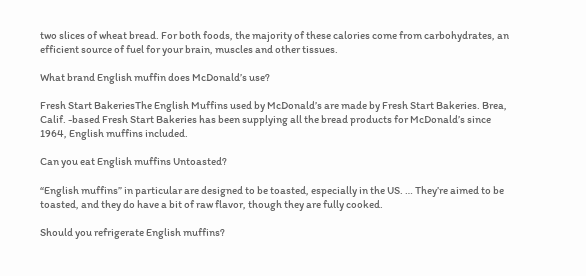two slices of wheat bread. For both foods, the majority of these calories come from carbohydrates, an efficient source of fuel for your brain, muscles and other tissues.

What brand English muffin does McDonald’s use?

Fresh Start BakeriesThe English Muffins used by McDonald’s are made by Fresh Start Bakeries. Brea, Calif. -based Fresh Start Bakeries has been supplying all the bread products for McDonald’s since 1964, English muffins included.

Can you eat English muffins Untoasted?

“English muffins” in particular are designed to be toasted, especially in the US. … They’re aimed to be toasted, and they do have a bit of raw flavor, though they are fully cooked.

Should you refrigerate English muffins?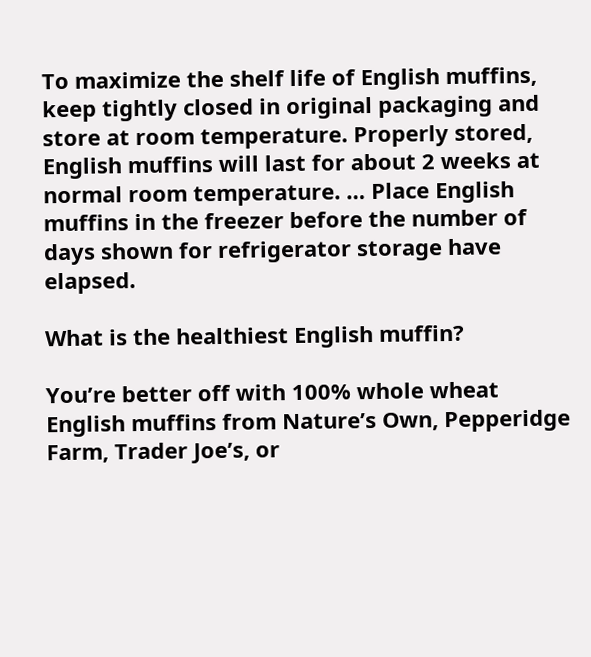To maximize the shelf life of English muffins, keep tightly closed in original packaging and store at room temperature. Properly stored, English muffins will last for about 2 weeks at normal room temperature. … Place English muffins in the freezer before the number of days shown for refrigerator storage have elapsed.

What is the healthiest English muffin?

You’re better off with 100% whole wheat English muffins from Nature’s Own, Pepperidge Farm, Trader Joe’s, or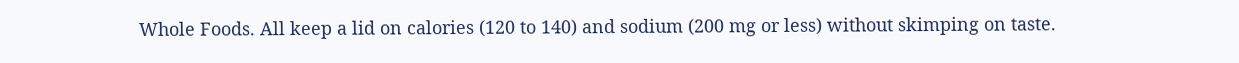Whole Foods. All keep a lid on calories (120 to 140) and sodium (200 mg or less) without skimping on taste.